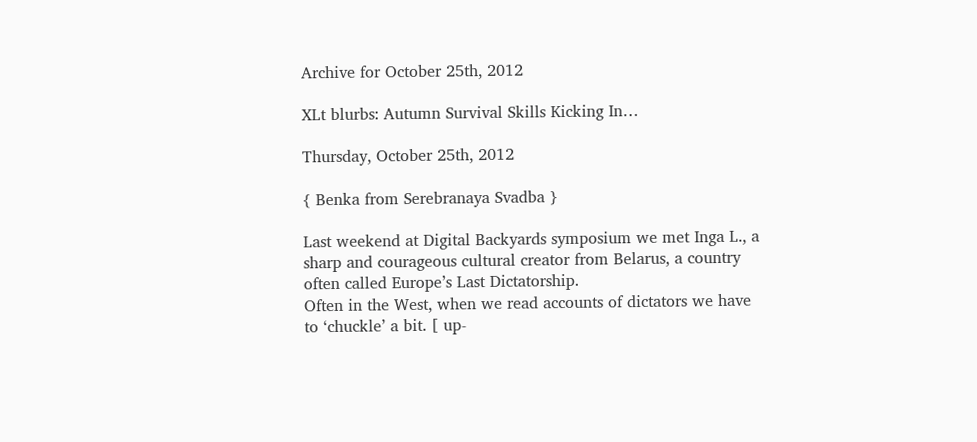Archive for October 25th, 2012

XLt blurbs: Autumn Survival Skills Kicking In…

Thursday, October 25th, 2012

{ Benka from Serebranaya Svadba }

Last weekend at Digital Backyards symposium we met Inga L., a sharp and courageous cultural creator from Belarus, a country often called Europe’s Last Dictatorship.
Often in the West, when we read accounts of dictators we have to ‘chuckle’ a bit. [ up-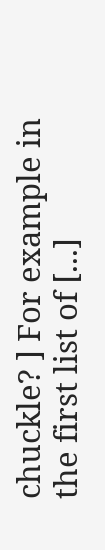chuckle? ] For example in the first list of [...]